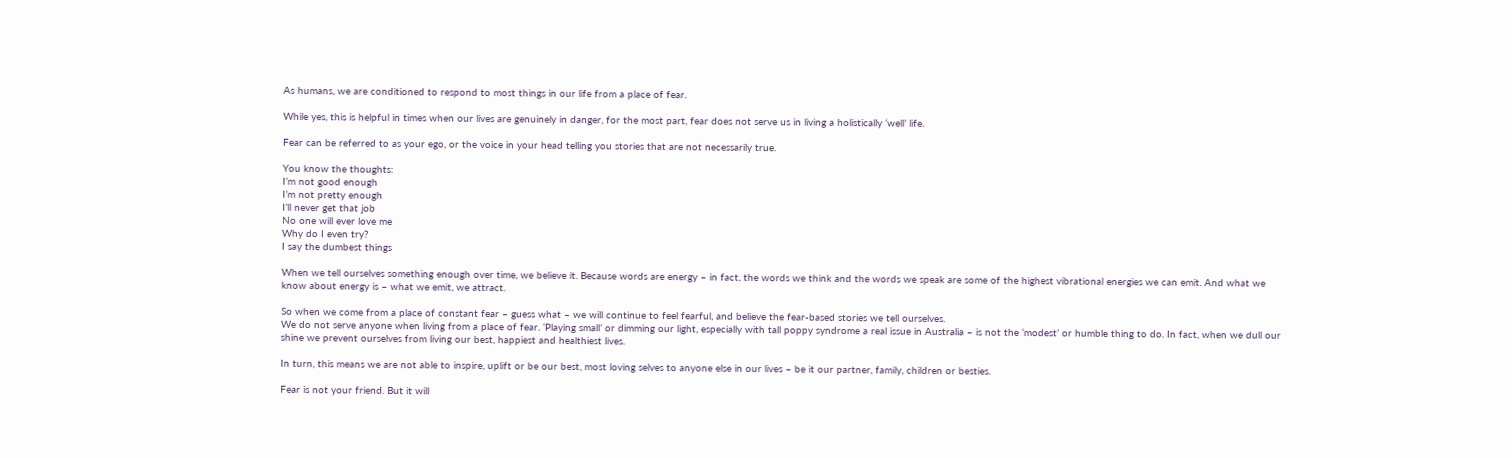As humans, we are conditioned to respond to most things in our life from a place of fear.

While yes, this is helpful in times when our lives are genuinely in danger, for the most part, fear does not serve us in living a holistically ‘well’ life.

Fear can be referred to as your ego, or the voice in your head telling you stories that are not necessarily true.

You know the thoughts:
I’m not good enough
I’m not pretty enough
I’ll never get that job
No one will ever love me
Why do I even try?
I say the dumbest things

When we tell ourselves something enough over time, we believe it. Because words are energy – in fact, the words we think and the words we speak are some of the highest vibrational energies we can emit. And what we know about energy is – what we emit, we attract.

So when we come from a place of constant fear – guess what – we will continue to feel fearful, and believe the fear-based stories we tell ourselves.
We do not serve anyone when living from a place of fear. ‘Playing small’ or dimming our light, especially with tall poppy syndrome a real issue in Australia – is not the ‘modest’ or humble thing to do. In fact, when we dull our shine we prevent ourselves from living our best, happiest and healthiest lives.

In turn, this means we are not able to inspire, uplift or be our best, most loving selves to anyone else in our lives – be it our partner, family, children or besties.

Fear is not your friend. But it will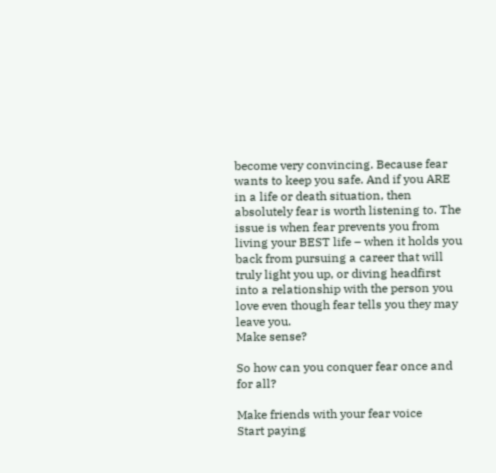become very convincing. Because fear wants to keep you safe. And if you ARE in a life or death situation, then absolutely fear is worth listening to. The issue is when fear prevents you from living your BEST life – when it holds you back from pursuing a career that will truly light you up, or diving headfirst into a relationship with the person you love even though fear tells you they may leave you.
Make sense?

So how can you conquer fear once and for all?

Make friends with your fear voice
Start paying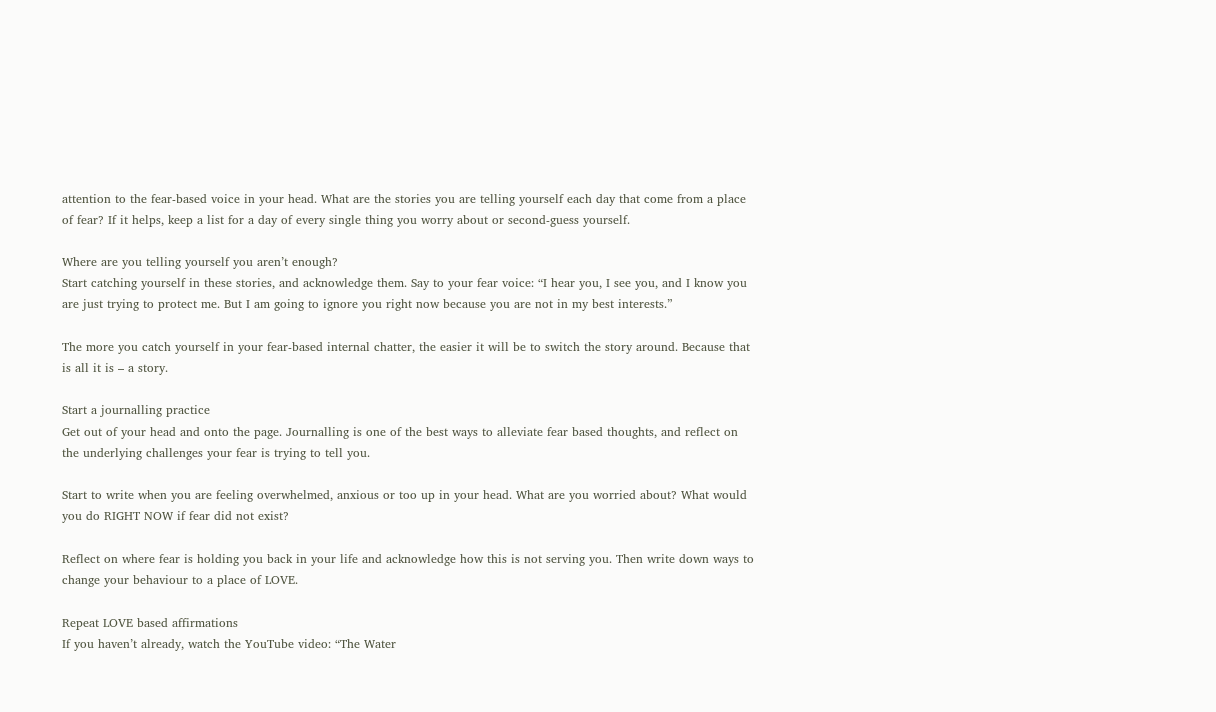attention to the fear-based voice in your head. What are the stories you are telling yourself each day that come from a place of fear? If it helps, keep a list for a day of every single thing you worry about or second-guess yourself.

Where are you telling yourself you aren’t enough?
Start catching yourself in these stories, and acknowledge them. Say to your fear voice: “I hear you, I see you, and I know you are just trying to protect me. But I am going to ignore you right now because you are not in my best interests.”

The more you catch yourself in your fear-based internal chatter, the easier it will be to switch the story around. Because that is all it is – a story.

Start a journalling practice
Get out of your head and onto the page. Journalling is one of the best ways to alleviate fear based thoughts, and reflect on the underlying challenges your fear is trying to tell you.

Start to write when you are feeling overwhelmed, anxious or too up in your head. What are you worried about? What would you do RIGHT NOW if fear did not exist?

Reflect on where fear is holding you back in your life and acknowledge how this is not serving you. Then write down ways to change your behaviour to a place of LOVE.

Repeat LOVE based affirmations
If you haven’t already, watch the YouTube video: “The Water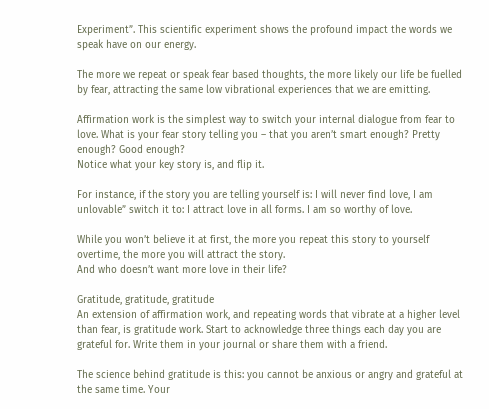Experiment”. This scientific experiment shows the profound impact the words we speak have on our energy.

The more we repeat or speak fear based thoughts, the more likely our life be fuelled by fear, attracting the same low vibrational experiences that we are emitting.

Affirmation work is the simplest way to switch your internal dialogue from fear to love. What is your fear story telling you – that you aren’t smart enough? Pretty enough? Good enough?
Notice what your key story is, and flip it.

For instance, if the story you are telling yourself is: I will never find love, I am unlovable” switch it to: I attract love in all forms. I am so worthy of love.

While you won’t believe it at first, the more you repeat this story to yourself overtime, the more you will attract the story.
And who doesn’t want more love in their life?

Gratitude, gratitude, gratitude
An extension of affirmation work, and repeating words that vibrate at a higher level than fear, is gratitude work. Start to acknowledge three things each day you are grateful for. Write them in your journal or share them with a friend.

The science behind gratitude is this: you cannot be anxious or angry and grateful at the same time. Your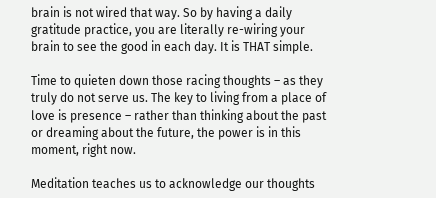brain is not wired that way. So by having a daily gratitude practice, you are literally re-wiring your brain to see the good in each day. It is THAT simple.

Time to quieten down those racing thoughts – as they truly do not serve us. The key to living from a place of love is presence – rather than thinking about the past or dreaming about the future, the power is in this moment, right now.

Meditation teaches us to acknowledge our thoughts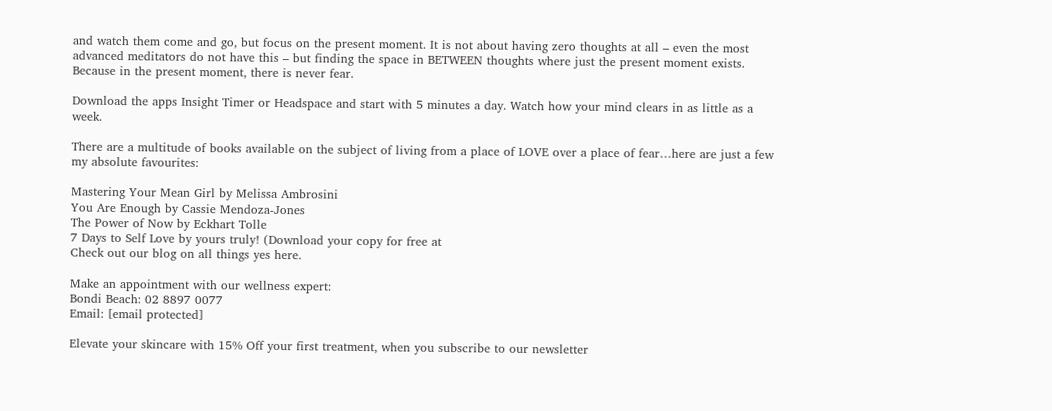and watch them come and go, but focus on the present moment. It is not about having zero thoughts at all – even the most advanced meditators do not have this – but finding the space in BETWEEN thoughts where just the present moment exists. Because in the present moment, there is never fear.

Download the apps Insight Timer or Headspace and start with 5 minutes a day. Watch how your mind clears in as little as a week.

There are a multitude of books available on the subject of living from a place of LOVE over a place of fear…here are just a few my absolute favourites:

Mastering Your Mean Girl by Melissa Ambrosini
You Are Enough by Cassie Mendoza-Jones
The Power of Now by Eckhart Tolle
7 Days to Self Love by yours truly! (Download your copy for free at
Check out our blog on all things yes here.

Make an appointment with our wellness expert:
Bondi Beach: 02 8897 0077
Email: [email protected]

Elevate your skincare with 15% Off your first treatment, when you subscribe to our newsletter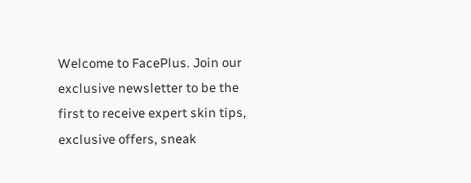Welcome to FacePlus. Join our exclusive newsletter to be the first to receive expert skin tips, exclusive offers, sneak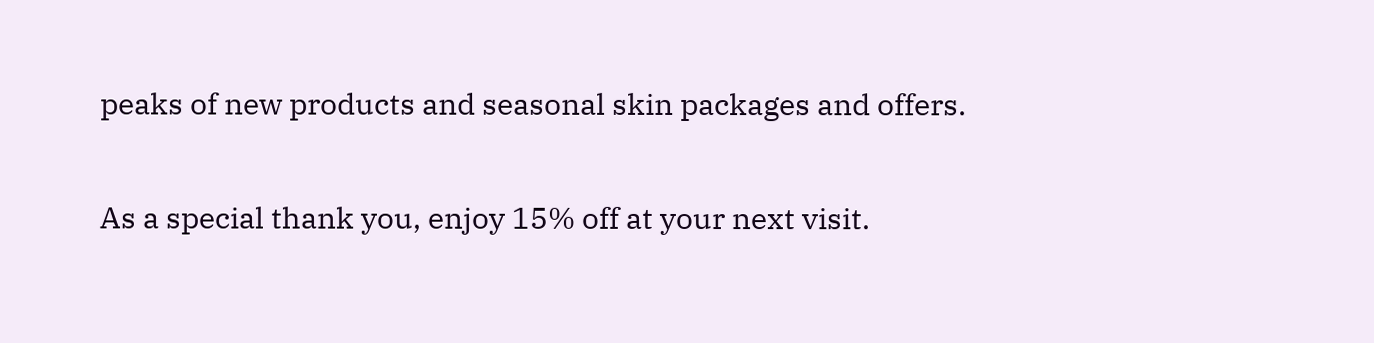peaks of new products and seasonal skin packages and offers.

As a special thank you, enjoy 15% off at your next visit.